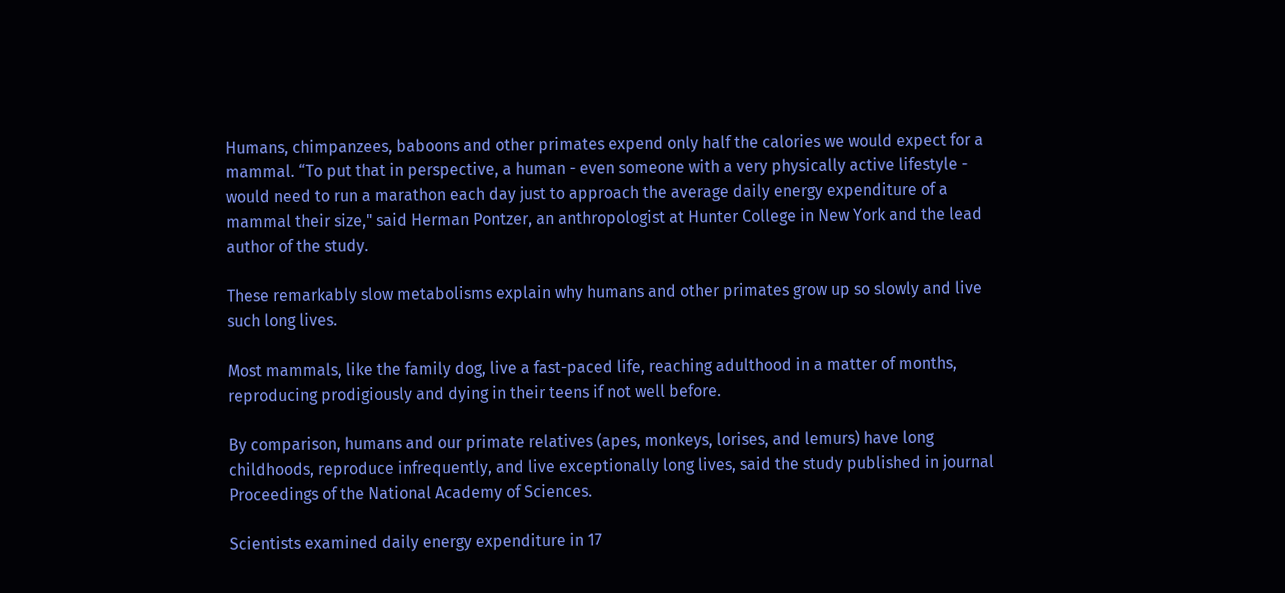Humans, chimpanzees, baboons and other primates expend only half the calories we would expect for a mammal. “To put that in perspective, a human - even someone with a very physically active lifestyle - would need to run a marathon each day just to approach the average daily energy expenditure of a mammal their size," said Herman Pontzer, an anthropologist at Hunter College in New York and the lead author of the study.

These remarkably slow metabolisms explain why humans and other primates grow up so slowly and live such long lives.

Most mammals, like the family dog, live a fast-paced life, reaching adulthood in a matter of months, reproducing prodigiously and dying in their teens if not well before.

By comparison, humans and our primate relatives (apes, monkeys, lorises, and lemurs) have long childhoods, reproduce infrequently, and live exceptionally long lives, said the study published in journal Proceedings of the National Academy of Sciences.

Scientists examined daily energy expenditure in 17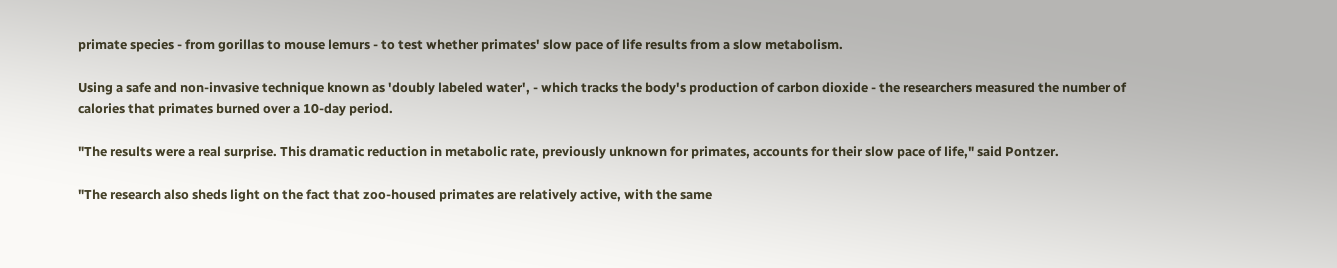primate species - from gorillas to mouse lemurs - to test whether primates' slow pace of life results from a slow metabolism.

Using a safe and non-invasive technique known as 'doubly labeled water', - which tracks the body's production of carbon dioxide - the researchers measured the number of calories that primates burned over a 10-day period.

"The results were a real surprise. This dramatic reduction in metabolic rate, previously unknown for primates, accounts for their slow pace of life," said Pontzer.

"The research also sheds light on the fact that zoo-housed primates are relatively active, with the same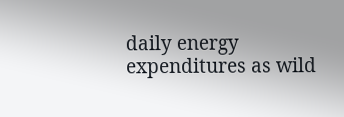daily energy expenditures as wild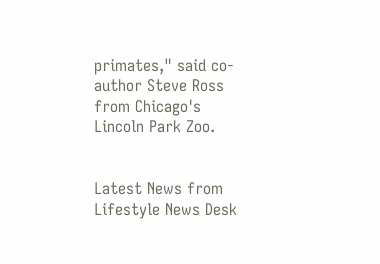primates," said co-author Steve Ross from Chicago's Lincoln Park Zoo.


Latest News from Lifestyle News Desk